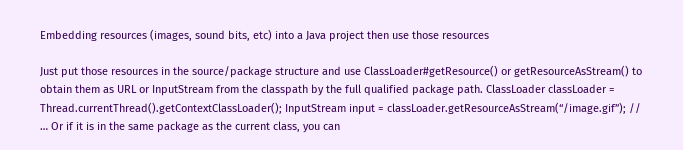Embedding resources (images, sound bits, etc) into a Java project then use those resources

Just put those resources in the source/package structure and use ClassLoader#getResource() or getResourceAsStream() to obtain them as URL or InputStream from the classpath by the full qualified package path. ClassLoader classLoader = Thread.currentThread().getContextClassLoader(); InputStream input = classLoader.getResourceAsStream(“/image.gif”); // … Or if it is in the same package as the current class, you can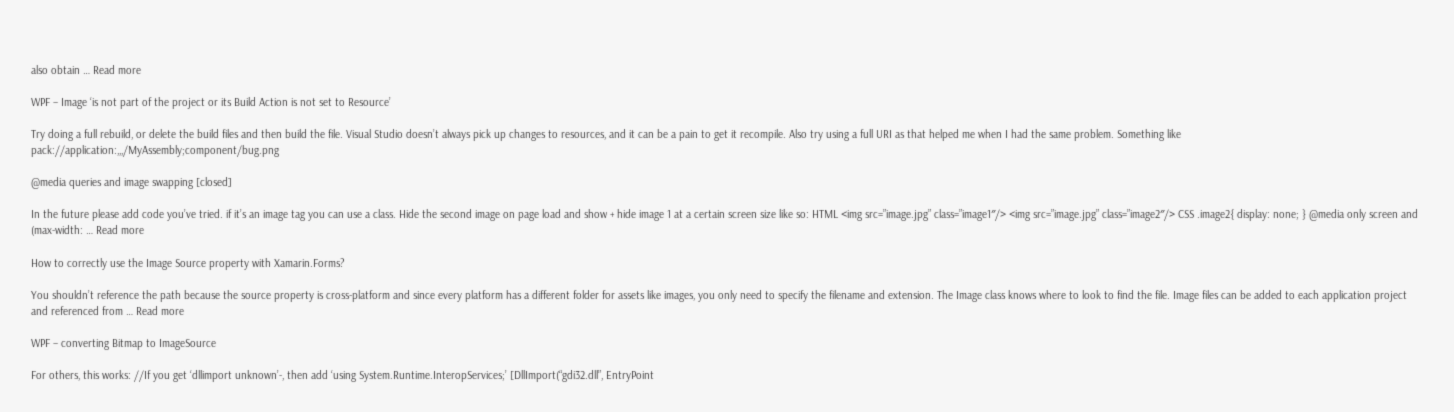also obtain … Read more

WPF – Image ‘is not part of the project or its Build Action is not set to Resource’

Try doing a full rebuild, or delete the build files and then build the file. Visual Studio doesn’t always pick up changes to resources, and it can be a pain to get it recompile. Also try using a full URI as that helped me when I had the same problem. Something like pack://application:,,,/MyAssembly;component/bug.png

@media queries and image swapping [closed]

In the future please add code you’ve tried. if it’s an image tag you can use a class. Hide the second image on page load and show + hide image 1 at a certain screen size like so: HTML <img src=”image.jpg” class=”image1″/> <img src=”image.jpg” class=”image2″/> CSS .image2{ display: none; } @media only screen and (max-width: … Read more

How to correctly use the Image Source property with Xamarin.Forms?

You shouldn’t reference the path because the source property is cross-platform and since every platform has a different folder for assets like images, you only need to specify the filename and extension. The Image class knows where to look to find the file. Image files can be added to each application project and referenced from … Read more

WPF – converting Bitmap to ImageSource

For others, this works: //If you get ‘dllimport unknown’-, then add ‘using System.Runtime.InteropServices;’ [DllImport(“gdi32.dll”, EntryPoint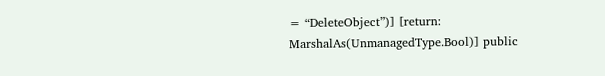= “DeleteObject”)] [return: MarshalAs(UnmanagedType.Bool)] public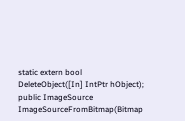static extern bool DeleteObject([In] IntPtr hObject); public ImageSource ImageSourceFromBitmap(Bitmap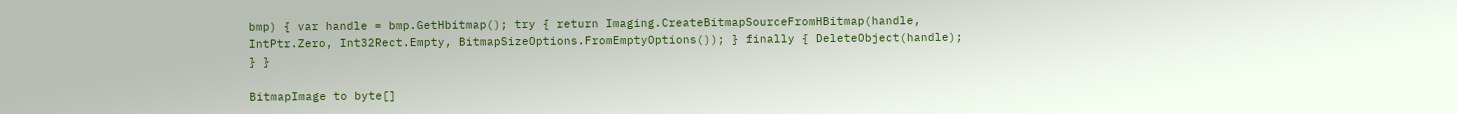bmp) { var handle = bmp.GetHbitmap(); try { return Imaging.CreateBitmapSourceFromHBitmap(handle, IntPtr.Zero, Int32Rect.Empty, BitmapSizeOptions.FromEmptyOptions()); } finally { DeleteObject(handle); } }

BitmapImage to byte[]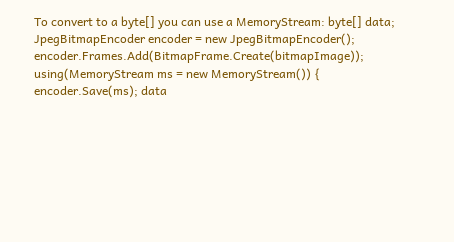To convert to a byte[] you can use a MemoryStream: byte[] data; JpegBitmapEncoder encoder = new JpegBitmapEncoder(); encoder.Frames.Add(BitmapFrame.Create(bitmapImage)); using(MemoryStream ms = new MemoryStream()) { encoder.Save(ms); data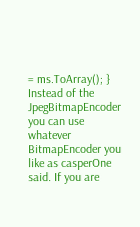= ms.ToArray(); } Instead of the JpegBitmapEncoder you can use whatever BitmapEncoder you like as casperOne said. If you are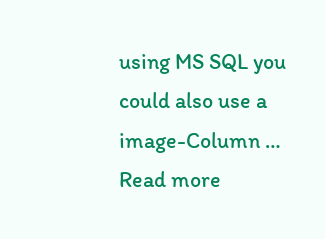using MS SQL you could also use a image-Column … Read more